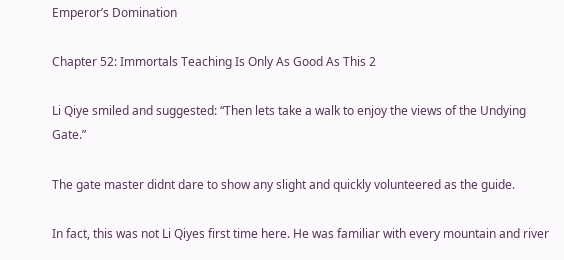Emperor’s Domination

Chapter 52: Immortals Teaching Is Only As Good As This 2

Li Qiye smiled and suggested: “Then lets take a walk to enjoy the views of the Undying Gate.”

The gate master didnt dare to show any slight and quickly volunteered as the guide.

In fact, this was not Li Qiyes first time here. He was familiar with every mountain and river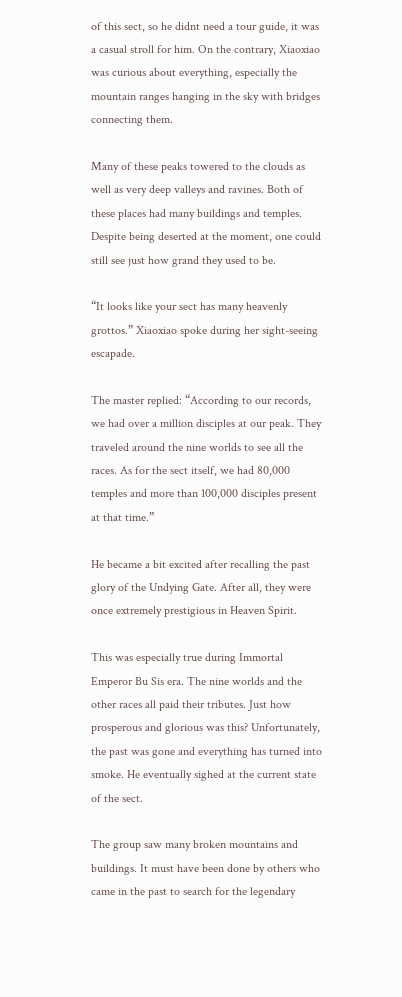of this sect, so he didnt need a tour guide, it was a casual stroll for him. On the contrary, Xiaoxiao was curious about everything, especially the mountain ranges hanging in the sky with bridges connecting them.

Many of these peaks towered to the clouds as well as very deep valleys and ravines. Both of these places had many buildings and temples. Despite being deserted at the moment, one could still see just how grand they used to be.

“It looks like your sect has many heavenly grottos.” Xiaoxiao spoke during her sight-seeing escapade.

The master replied: “According to our records, we had over a million disciples at our peak. They traveled around the nine worlds to see all the races. As for the sect itself, we had 80,000 temples and more than 100,000 disciples present at that time.”

He became a bit excited after recalling the past glory of the Undying Gate. After all, they were once extremely prestigious in Heaven Spirit.

This was especially true during Immortal Emperor Bu Sis era. The nine worlds and the other races all paid their tributes. Just how prosperous and glorious was this? Unfortunately, the past was gone and everything has turned into smoke. He eventually sighed at the current state of the sect.

The group saw many broken mountains and buildings. It must have been done by others who came in the past to search for the legendary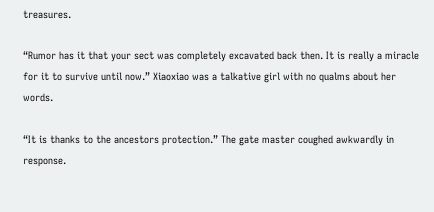treasures.

“Rumor has it that your sect was completely excavated back then. It is really a miracle for it to survive until now.” Xiaoxiao was a talkative girl with no qualms about her words.

“It is thanks to the ancestors protection.” The gate master coughed awkwardly in response.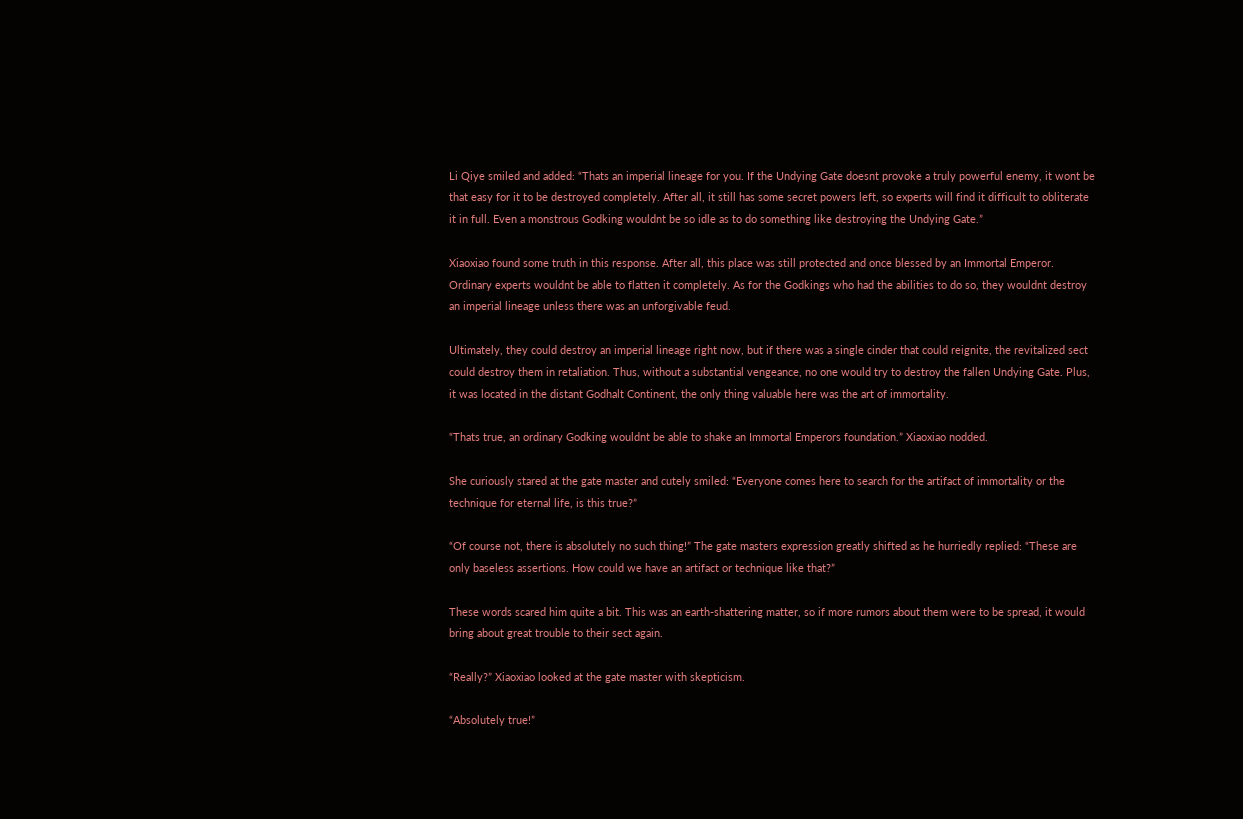Li Qiye smiled and added: “Thats an imperial lineage for you. If the Undying Gate doesnt provoke a truly powerful enemy, it wont be that easy for it to be destroyed completely. After all, it still has some secret powers left, so experts will find it difficult to obliterate it in full. Even a monstrous Godking wouldnt be so idle as to do something like destroying the Undying Gate.”

Xiaoxiao found some truth in this response. After all, this place was still protected and once blessed by an Immortal Emperor. Ordinary experts wouldnt be able to flatten it completely. As for the Godkings who had the abilities to do so, they wouldnt destroy an imperial lineage unless there was an unforgivable feud.

Ultimately, they could destroy an imperial lineage right now, but if there was a single cinder that could reignite, the revitalized sect could destroy them in retaliation. Thus, without a substantial vengeance, no one would try to destroy the fallen Undying Gate. Plus, it was located in the distant Godhalt Continent, the only thing valuable here was the art of immortality.

“Thats true, an ordinary Godking wouldnt be able to shake an Immortal Emperors foundation.” Xiaoxiao nodded.

She curiously stared at the gate master and cutely smiled: “Everyone comes here to search for the artifact of immortality or the technique for eternal life, is this true?”

“Of course not, there is absolutely no such thing!” The gate masters expression greatly shifted as he hurriedly replied: “These are only baseless assertions. How could we have an artifact or technique like that?”

These words scared him quite a bit. This was an earth-shattering matter, so if more rumors about them were to be spread, it would bring about great trouble to their sect again.

“Really?” Xiaoxiao looked at the gate master with skepticism.

“Absolutely true!”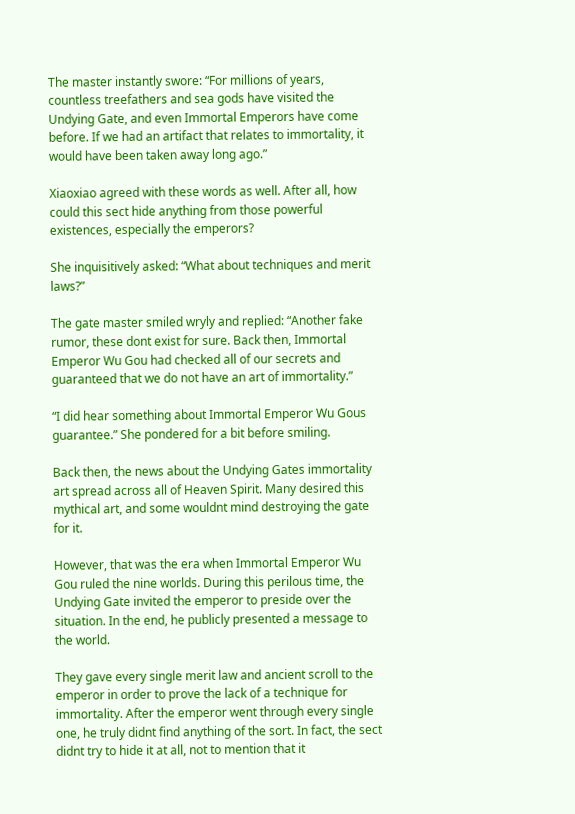The master instantly swore: “For millions of years, countless treefathers and sea gods have visited the Undying Gate, and even Immortal Emperors have come before. If we had an artifact that relates to immortality, it would have been taken away long ago.”

Xiaoxiao agreed with these words as well. After all, how could this sect hide anything from those powerful existences, especially the emperors?

She inquisitively asked: “What about techniques and merit laws?”

The gate master smiled wryly and replied: “Another fake rumor, these dont exist for sure. Back then, Immortal Emperor Wu Gou had checked all of our secrets and guaranteed that we do not have an art of immortality.”

“I did hear something about Immortal Emperor Wu Gous guarantee.” She pondered for a bit before smiling.

Back then, the news about the Undying Gates immortality art spread across all of Heaven Spirit. Many desired this mythical art, and some wouldnt mind destroying the gate for it.

However, that was the era when Immortal Emperor Wu Gou ruled the nine worlds. During this perilous time, the Undying Gate invited the emperor to preside over the situation. In the end, he publicly presented a message to the world.

They gave every single merit law and ancient scroll to the emperor in order to prove the lack of a technique for immortality. After the emperor went through every single one, he truly didnt find anything of the sort. In fact, the sect didnt try to hide it at all, not to mention that it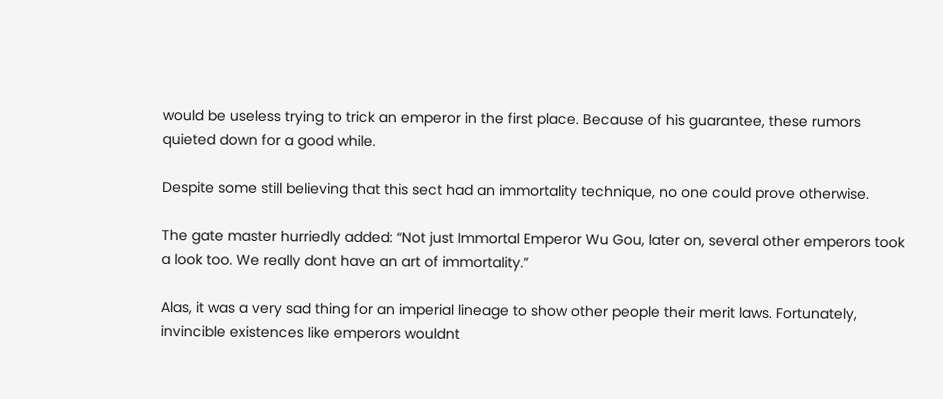would be useless trying to trick an emperor in the first place. Because of his guarantee, these rumors quieted down for a good while.

Despite some still believing that this sect had an immortality technique, no one could prove otherwise.

The gate master hurriedly added: “Not just Immortal Emperor Wu Gou, later on, several other emperors took a look too. We really dont have an art of immortality.”

Alas, it was a very sad thing for an imperial lineage to show other people their merit laws. Fortunately, invincible existences like emperors wouldnt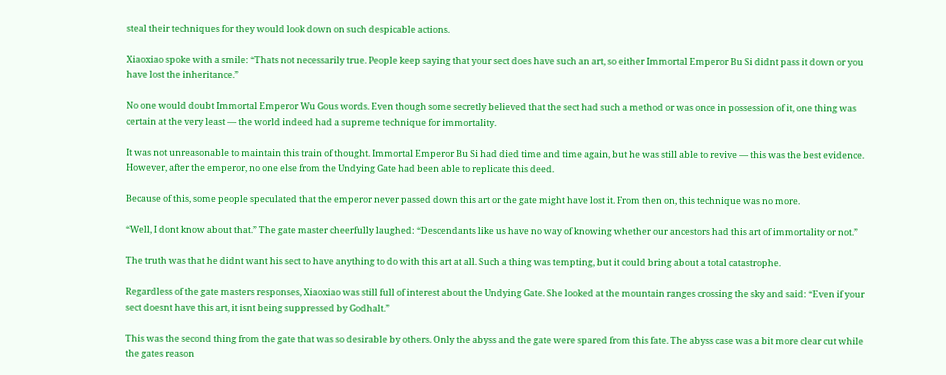steal their techniques for they would look down on such despicable actions.

Xiaoxiao spoke with a smile: “Thats not necessarily true. People keep saying that your sect does have such an art, so either Immortal Emperor Bu Si didnt pass it down or you have lost the inheritance.”

No one would doubt Immortal Emperor Wu Gous words. Even though some secretly believed that the sect had such a method or was once in possession of it, one thing was certain at the very least — the world indeed had a supreme technique for immortality.

It was not unreasonable to maintain this train of thought. Immortal Emperor Bu Si had died time and time again, but he was still able to revive — this was the best evidence. However, after the emperor, no one else from the Undying Gate had been able to replicate this deed.

Because of this, some people speculated that the emperor never passed down this art or the gate might have lost it. From then on, this technique was no more.

“Well, I dont know about that.” The gate master cheerfully laughed: “Descendants like us have no way of knowing whether our ancestors had this art of immortality or not.”

The truth was that he didnt want his sect to have anything to do with this art at all. Such a thing was tempting, but it could bring about a total catastrophe.

Regardless of the gate masters responses, Xiaoxiao was still full of interest about the Undying Gate. She looked at the mountain ranges crossing the sky and said: “Even if your sect doesnt have this art, it isnt being suppressed by Godhalt.”

This was the second thing from the gate that was so desirable by others. Only the abyss and the gate were spared from this fate. The abyss case was a bit more clear cut while the gates reason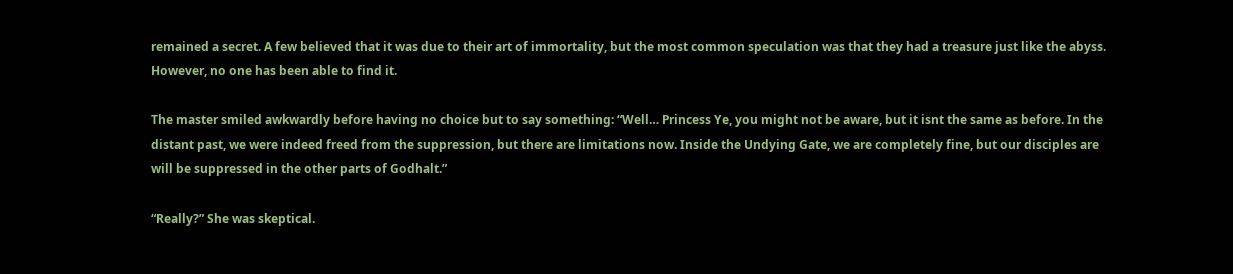remained a secret. A few believed that it was due to their art of immortality, but the most common speculation was that they had a treasure just like the abyss. However, no one has been able to find it.

The master smiled awkwardly before having no choice but to say something: “Well… Princess Ye, you might not be aware, but it isnt the same as before. In the distant past, we were indeed freed from the suppression, but there are limitations now. Inside the Undying Gate, we are completely fine, but our disciples are will be suppressed in the other parts of Godhalt.”

“Really?” She was skeptical.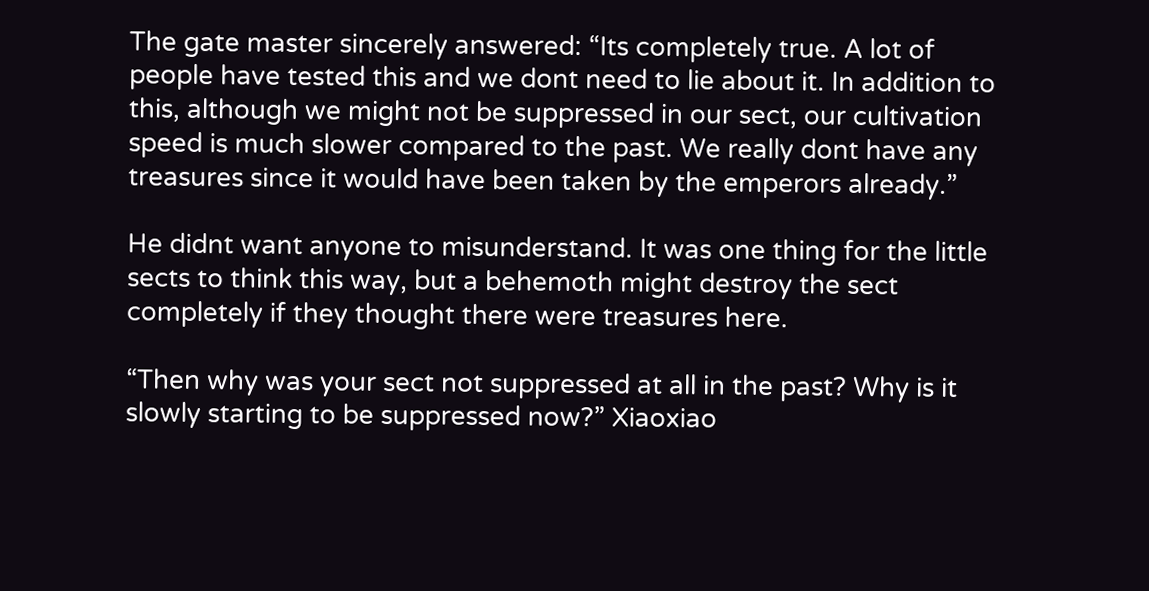The gate master sincerely answered: “Its completely true. A lot of people have tested this and we dont need to lie about it. In addition to this, although we might not be suppressed in our sect, our cultivation speed is much slower compared to the past. We really dont have any treasures since it would have been taken by the emperors already.”

He didnt want anyone to misunderstand. It was one thing for the little sects to think this way, but a behemoth might destroy the sect completely if they thought there were treasures here.

“Then why was your sect not suppressed at all in the past? Why is it slowly starting to be suppressed now?” Xiaoxiao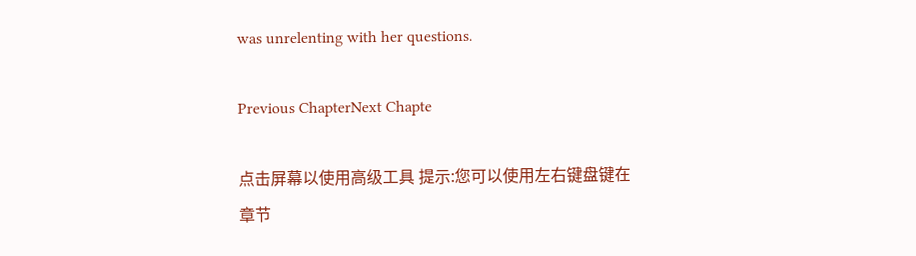was unrelenting with her questions.

Previous ChapterNext Chapte

点击屏幕以使用高级工具 提示:您可以使用左右键盘键在章节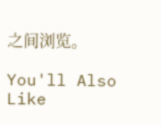之间浏览。

You'll Also Like